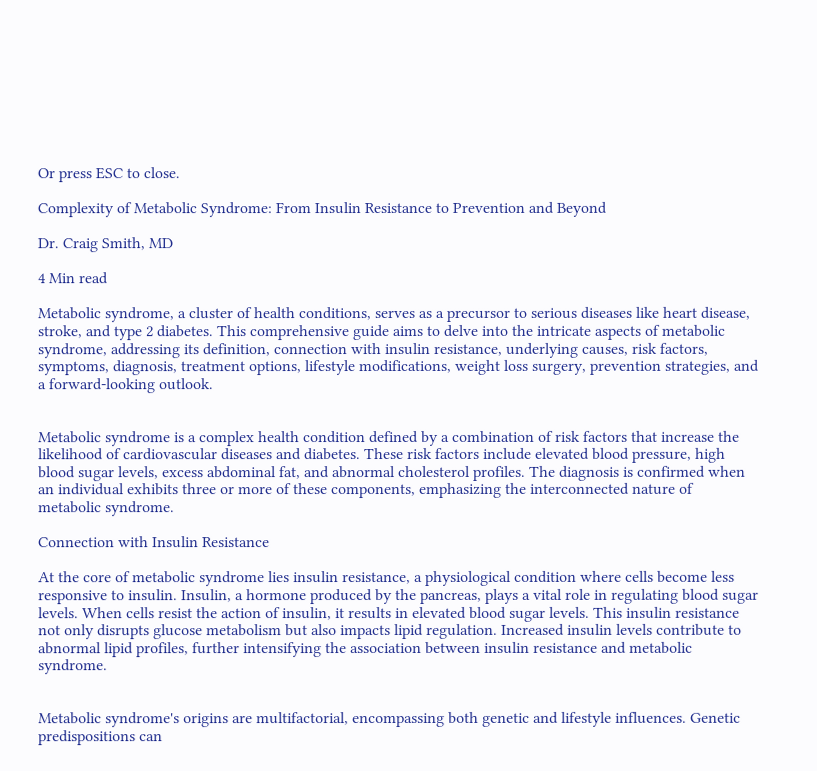Or press ESC to close.

Complexity of Metabolic Syndrome: From Insulin Resistance to Prevention and Beyond

Dr. Craig Smith, MD

4 Min read

Metabolic syndrome, a cluster of health conditions, serves as a precursor to serious diseases like heart disease, stroke, and type 2 diabetes. This comprehensive guide aims to delve into the intricate aspects of metabolic syndrome, addressing its definition, connection with insulin resistance, underlying causes, risk factors, symptoms, diagnosis, treatment options, lifestyle modifications, weight loss surgery, prevention strategies, and a forward-looking outlook.


Metabolic syndrome is a complex health condition defined by a combination of risk factors that increase the likelihood of cardiovascular diseases and diabetes. These risk factors include elevated blood pressure, high blood sugar levels, excess abdominal fat, and abnormal cholesterol profiles. The diagnosis is confirmed when an individual exhibits three or more of these components, emphasizing the interconnected nature of metabolic syndrome.

Connection with Insulin Resistance

At the core of metabolic syndrome lies insulin resistance, a physiological condition where cells become less responsive to insulin. Insulin, a hormone produced by the pancreas, plays a vital role in regulating blood sugar levels. When cells resist the action of insulin, it results in elevated blood sugar levels. This insulin resistance not only disrupts glucose metabolism but also impacts lipid regulation. Increased insulin levels contribute to abnormal lipid profiles, further intensifying the association between insulin resistance and metabolic syndrome.


Metabolic syndrome's origins are multifactorial, encompassing both genetic and lifestyle influences. Genetic predispositions can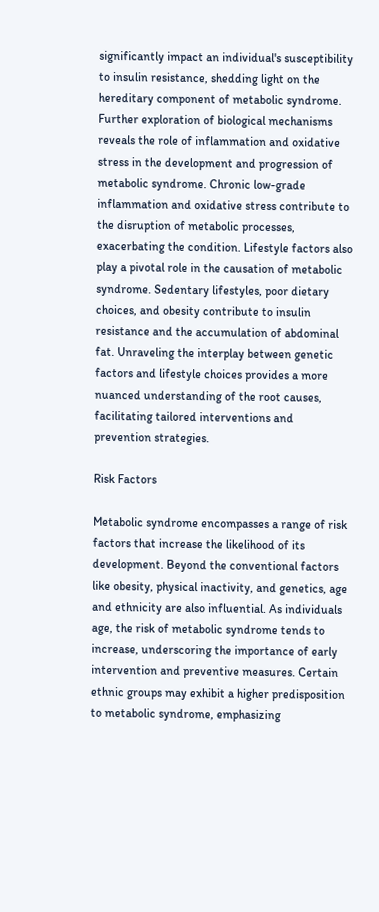significantly impact an individual's susceptibility to insulin resistance, shedding light on the hereditary component of metabolic syndrome. Further exploration of biological mechanisms reveals the role of inflammation and oxidative stress in the development and progression of metabolic syndrome. Chronic low-grade inflammation and oxidative stress contribute to the disruption of metabolic processes, exacerbating the condition. Lifestyle factors also play a pivotal role in the causation of metabolic syndrome. Sedentary lifestyles, poor dietary choices, and obesity contribute to insulin resistance and the accumulation of abdominal fat. Unraveling the interplay between genetic factors and lifestyle choices provides a more nuanced understanding of the root causes, facilitating tailored interventions and prevention strategies.

Risk Factors

Metabolic syndrome encompasses a range of risk factors that increase the likelihood of its development. Beyond the conventional factors like obesity, physical inactivity, and genetics, age and ethnicity are also influential. As individuals age, the risk of metabolic syndrome tends to increase, underscoring the importance of early intervention and preventive measures. Certain ethnic groups may exhibit a higher predisposition to metabolic syndrome, emphasizing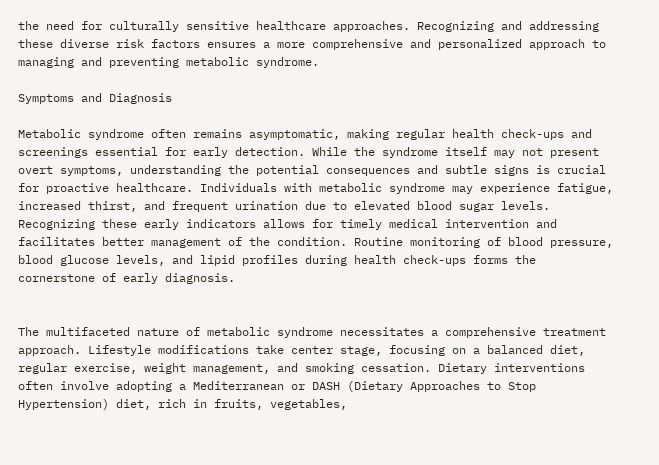the need for culturally sensitive healthcare approaches. Recognizing and addressing these diverse risk factors ensures a more comprehensive and personalized approach to managing and preventing metabolic syndrome.

Symptoms and Diagnosis

Metabolic syndrome often remains asymptomatic, making regular health check-ups and screenings essential for early detection. While the syndrome itself may not present overt symptoms, understanding the potential consequences and subtle signs is crucial for proactive healthcare. Individuals with metabolic syndrome may experience fatigue, increased thirst, and frequent urination due to elevated blood sugar levels. Recognizing these early indicators allows for timely medical intervention and facilitates better management of the condition. Routine monitoring of blood pressure, blood glucose levels, and lipid profiles during health check-ups forms the cornerstone of early diagnosis.


The multifaceted nature of metabolic syndrome necessitates a comprehensive treatment approach. Lifestyle modifications take center stage, focusing on a balanced diet, regular exercise, weight management, and smoking cessation. Dietary interventions often involve adopting a Mediterranean or DASH (Dietary Approaches to Stop Hypertension) diet, rich in fruits, vegetables,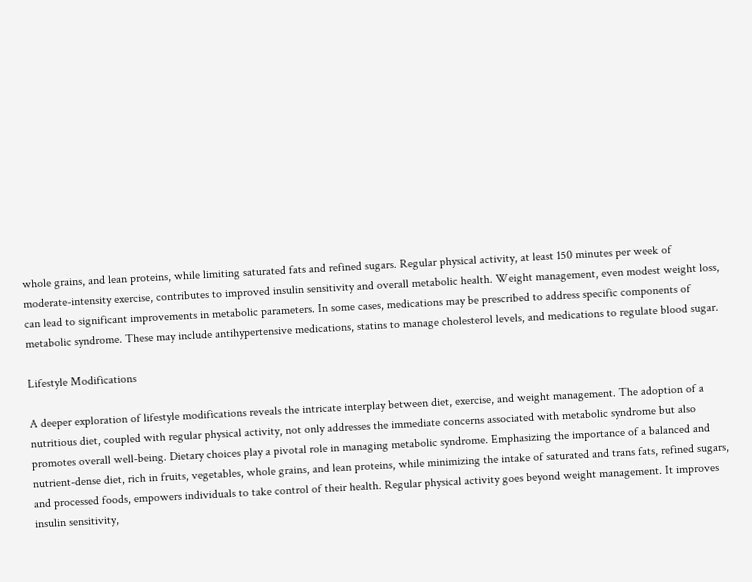whole grains, and lean proteins, while limiting saturated fats and refined sugars. Regular physical activity, at least 150 minutes per week of moderate-intensity exercise, contributes to improved insulin sensitivity and overall metabolic health. Weight management, even modest weight loss, can lead to significant improvements in metabolic parameters. In some cases, medications may be prescribed to address specific components of metabolic syndrome. These may include antihypertensive medications, statins to manage cholesterol levels, and medications to regulate blood sugar.

Lifestyle Modifications

A deeper exploration of lifestyle modifications reveals the intricate interplay between diet, exercise, and weight management. The adoption of a nutritious diet, coupled with regular physical activity, not only addresses the immediate concerns associated with metabolic syndrome but also promotes overall well-being. Dietary choices play a pivotal role in managing metabolic syndrome. Emphasizing the importance of a balanced and nutrient-dense diet, rich in fruits, vegetables, whole grains, and lean proteins, while minimizing the intake of saturated and trans fats, refined sugars, and processed foods, empowers individuals to take control of their health. Regular physical activity goes beyond weight management. It improves insulin sensitivity,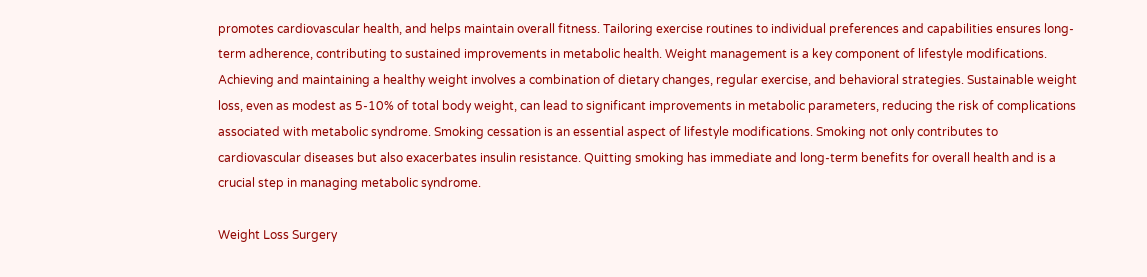promotes cardiovascular health, and helps maintain overall fitness. Tailoring exercise routines to individual preferences and capabilities ensures long-term adherence, contributing to sustained improvements in metabolic health. Weight management is a key component of lifestyle modifications. Achieving and maintaining a healthy weight involves a combination of dietary changes, regular exercise, and behavioral strategies. Sustainable weight loss, even as modest as 5-10% of total body weight, can lead to significant improvements in metabolic parameters, reducing the risk of complications associated with metabolic syndrome. Smoking cessation is an essential aspect of lifestyle modifications. Smoking not only contributes to cardiovascular diseases but also exacerbates insulin resistance. Quitting smoking has immediate and long-term benefits for overall health and is a crucial step in managing metabolic syndrome.

Weight Loss Surgery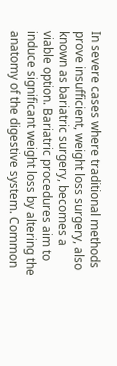In severe cases where traditional methods prove insufficient, weight loss surgery, also known as bariatric surgery, becomes a viable option. Bariatric procedures aim to induce significant weight loss by altering the anatomy of the digestive system. Common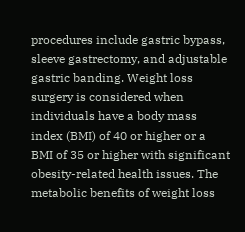procedures include gastric bypass, sleeve gastrectomy, and adjustable gastric banding. Weight loss surgery is considered when individuals have a body mass index (BMI) of 40 or higher or a BMI of 35 or higher with significant obesity-related health issues. The metabolic benefits of weight loss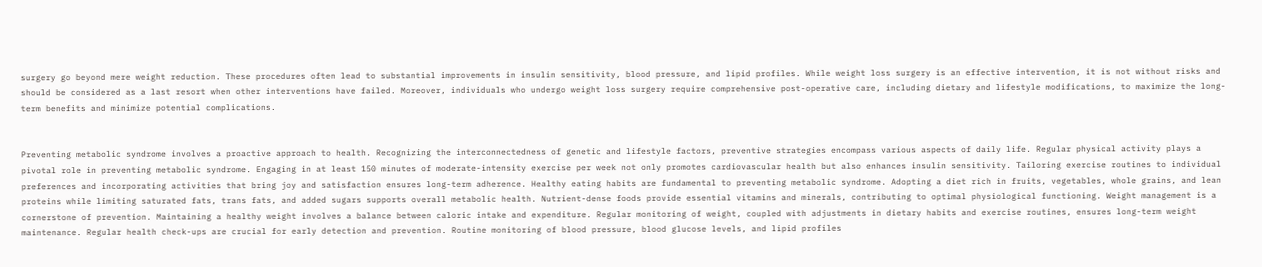surgery go beyond mere weight reduction. These procedures often lead to substantial improvements in insulin sensitivity, blood pressure, and lipid profiles. While weight loss surgery is an effective intervention, it is not without risks and should be considered as a last resort when other interventions have failed. Moreover, individuals who undergo weight loss surgery require comprehensive post-operative care, including dietary and lifestyle modifications, to maximize the long-term benefits and minimize potential complications.


Preventing metabolic syndrome involves a proactive approach to health. Recognizing the interconnectedness of genetic and lifestyle factors, preventive strategies encompass various aspects of daily life. Regular physical activity plays a pivotal role in preventing metabolic syndrome. Engaging in at least 150 minutes of moderate-intensity exercise per week not only promotes cardiovascular health but also enhances insulin sensitivity. Tailoring exercise routines to individual preferences and incorporating activities that bring joy and satisfaction ensures long-term adherence. Healthy eating habits are fundamental to preventing metabolic syndrome. Adopting a diet rich in fruits, vegetables, whole grains, and lean proteins while limiting saturated fats, trans fats, and added sugars supports overall metabolic health. Nutrient-dense foods provide essential vitamins and minerals, contributing to optimal physiological functioning. Weight management is a cornerstone of prevention. Maintaining a healthy weight involves a balance between caloric intake and expenditure. Regular monitoring of weight, coupled with adjustments in dietary habits and exercise routines, ensures long-term weight maintenance. Regular health check-ups are crucial for early detection and prevention. Routine monitoring of blood pressure, blood glucose levels, and lipid profiles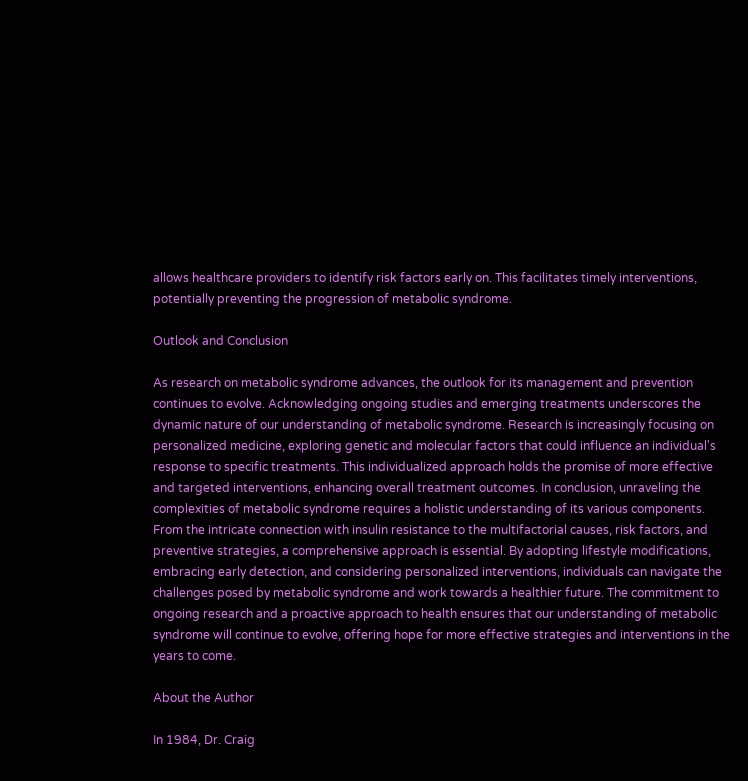allows healthcare providers to identify risk factors early on. This facilitates timely interventions, potentially preventing the progression of metabolic syndrome.

Outlook and Conclusion

As research on metabolic syndrome advances, the outlook for its management and prevention continues to evolve. Acknowledging ongoing studies and emerging treatments underscores the dynamic nature of our understanding of metabolic syndrome. Research is increasingly focusing on personalized medicine, exploring genetic and molecular factors that could influence an individual's response to specific treatments. This individualized approach holds the promise of more effective and targeted interventions, enhancing overall treatment outcomes. In conclusion, unraveling the complexities of metabolic syndrome requires a holistic understanding of its various components. From the intricate connection with insulin resistance to the multifactorial causes, risk factors, and preventive strategies, a comprehensive approach is essential. By adopting lifestyle modifications, embracing early detection, and considering personalized interventions, individuals can navigate the challenges posed by metabolic syndrome and work towards a healthier future. The commitment to ongoing research and a proactive approach to health ensures that our understanding of metabolic syndrome will continue to evolve, offering hope for more effective strategies and interventions in the years to come.

About the Author

In 1984, Dr. Craig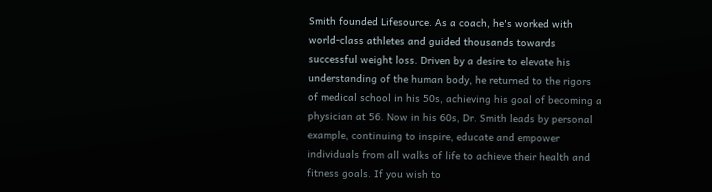Smith founded Lifesource. As a coach, he's worked with world-class athletes and guided thousands towards successful weight loss. Driven by a desire to elevate his understanding of the human body, he returned to the rigors of medical school in his 50s, achieving his goal of becoming a physician at 56. Now in his 60s, Dr. Smith leads by personal example, continuing to inspire, educate and empower individuals from all walks of life to achieve their health and fitness goals. If you wish to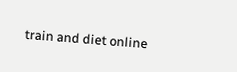train and diet online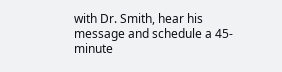with Dr. Smith, hear his message and schedule a 45-minute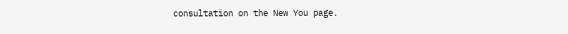consultation on the New You page.